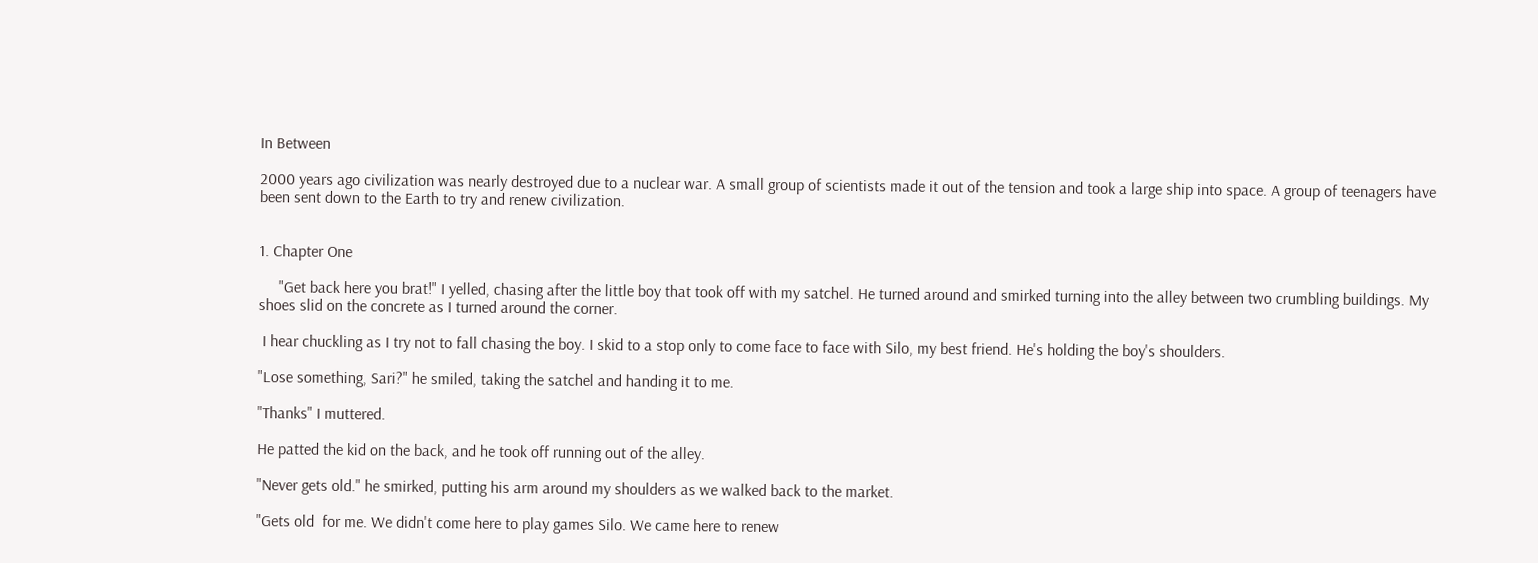In Between

2000 years ago civilization was nearly destroyed due to a nuclear war. A small group of scientists made it out of the tension and took a large ship into space. A group of teenagers have been sent down to the Earth to try and renew civilization.


1. Chapter One

     "Get back here you brat!" I yelled, chasing after the little boy that took off with my satchel. He turned around and smirked turning into the alley between two crumbling buildings. My shoes slid on the concrete as I turned around the corner.

 I hear chuckling as I try not to fall chasing the boy. I skid to a stop only to come face to face with Silo, my best friend. He's holding the boy's shoulders.

"Lose something, Sari?" he smiled, taking the satchel and handing it to me.

"Thanks" I muttered.

He patted the kid on the back, and he took off running out of the alley.

"Never gets old." he smirked, putting his arm around my shoulders as we walked back to the market.

"Gets old  for me. We didn't come here to play games Silo. We came here to renew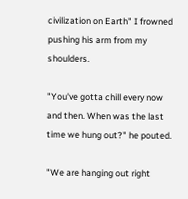civilization on Earth" I frowned pushing his arm from my shoulders.

"You've gotta chill every now and then. When was the last time we hung out?" he pouted.

"We are hanging out right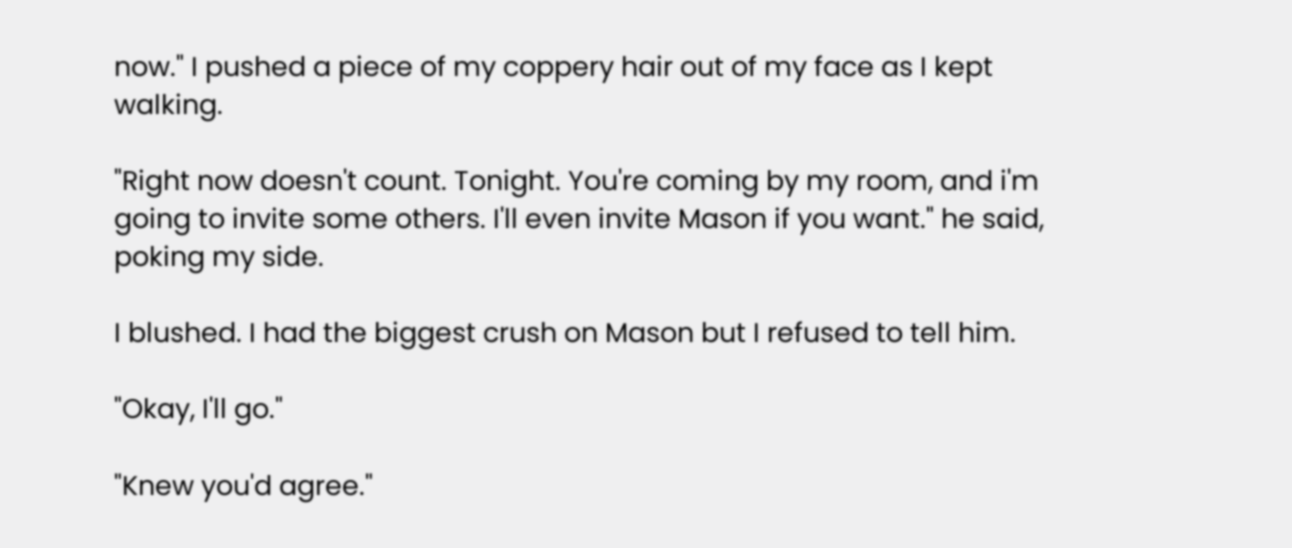now." I pushed a piece of my coppery hair out of my face as I kept walking.

"Right now doesn't count. Tonight. You're coming by my room, and i'm going to invite some others. I'll even invite Mason if you want." he said, poking my side.

I blushed. I had the biggest crush on Mason but I refused to tell him.

"Okay, I'll go."

"Knew you'd agree."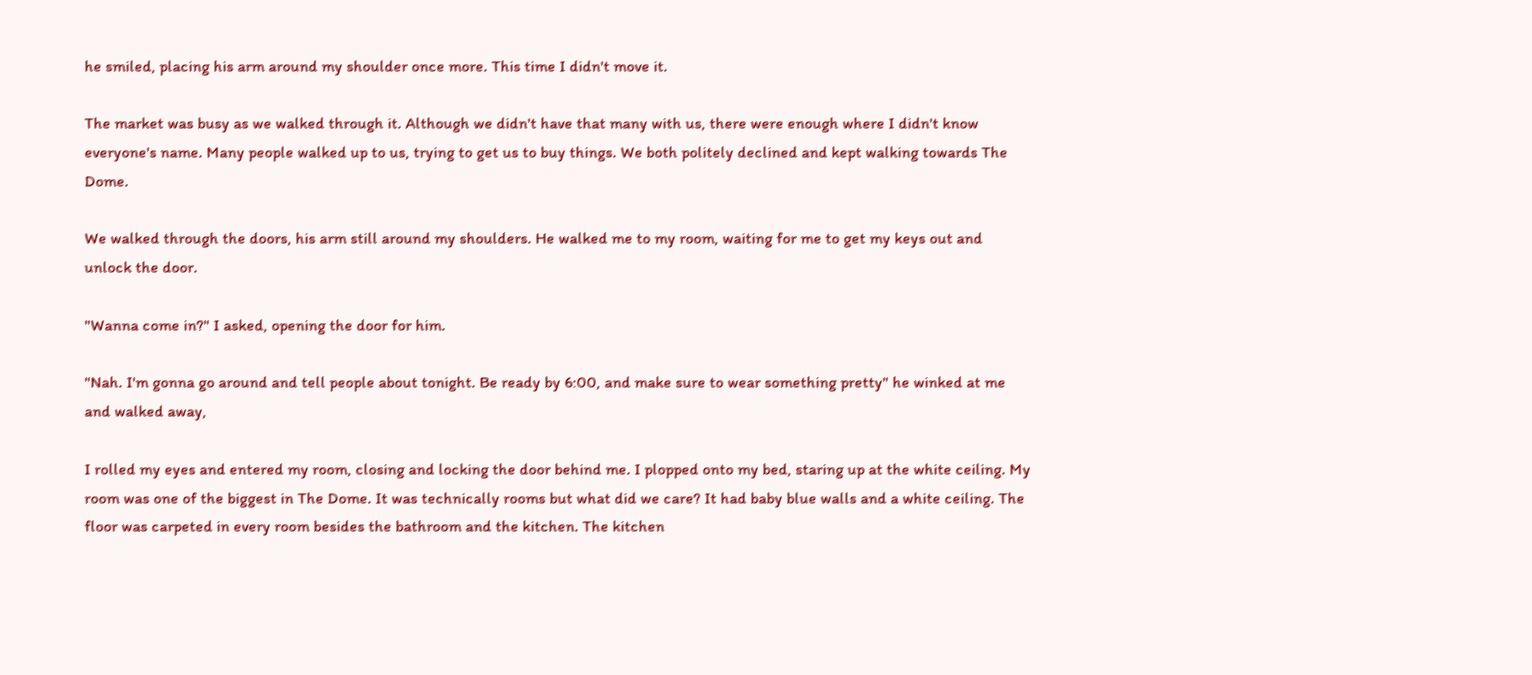he smiled, placing his arm around my shoulder once more. This time I didn't move it.

The market was busy as we walked through it. Although we didn't have that many with us, there were enough where I didn't know everyone's name. Many people walked up to us, trying to get us to buy things. We both politely declined and kept walking towards The Dome.

We walked through the doors, his arm still around my shoulders. He walked me to my room, waiting for me to get my keys out and unlock the door.

"Wanna come in?" I asked, opening the door for him.

"Nah. I'm gonna go around and tell people about tonight. Be ready by 6:00, and make sure to wear something pretty" he winked at me and walked away,

I rolled my eyes and entered my room, closing and locking the door behind me. I plopped onto my bed, staring up at the white ceiling. My room was one of the biggest in The Dome. It was technically rooms but what did we care? It had baby blue walls and a white ceiling. The floor was carpeted in every room besides the bathroom and the kitchen. The kitchen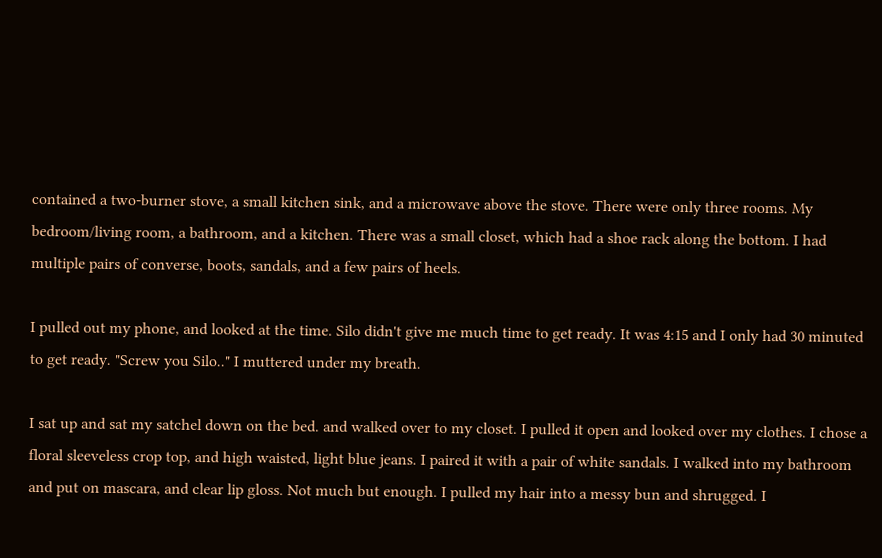contained a two-burner stove, a small kitchen sink, and a microwave above the stove. There were only three rooms. My bedroom/living room, a bathroom, and a kitchen. There was a small closet, which had a shoe rack along the bottom. I had multiple pairs of converse, boots, sandals, and a few pairs of heels.

I pulled out my phone, and looked at the time. Silo didn't give me much time to get ready. It was 4:15 and I only had 30 minuted to get ready. "Screw you Silo.." I muttered under my breath.

I sat up and sat my satchel down on the bed. and walked over to my closet. I pulled it open and looked over my clothes. I chose a floral sleeveless crop top, and high waisted, light blue jeans. I paired it with a pair of white sandals. I walked into my bathroom and put on mascara, and clear lip gloss. Not much but enough. I pulled my hair into a messy bun and shrugged. I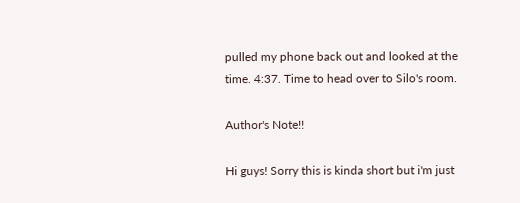pulled my phone back out and looked at the time. 4:37. Time to head over to Silo's room.

Author's Note!!

Hi guys! Sorry this is kinda short but i'm just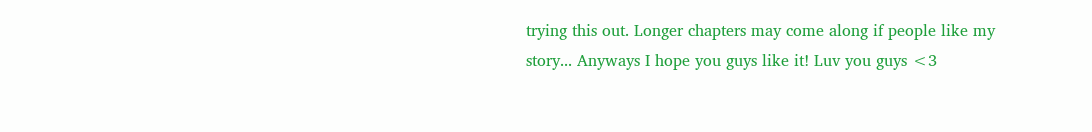trying this out. Longer chapters may come along if people like my story... Anyways I hope you guys like it! Luv you guys <3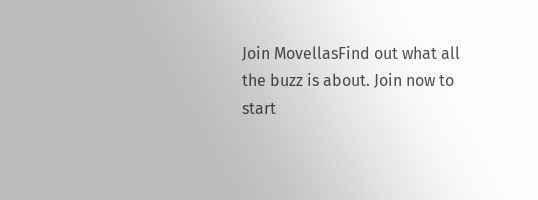Join MovellasFind out what all the buzz is about. Join now to start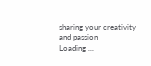sharing your creativity and passion
Loading ...